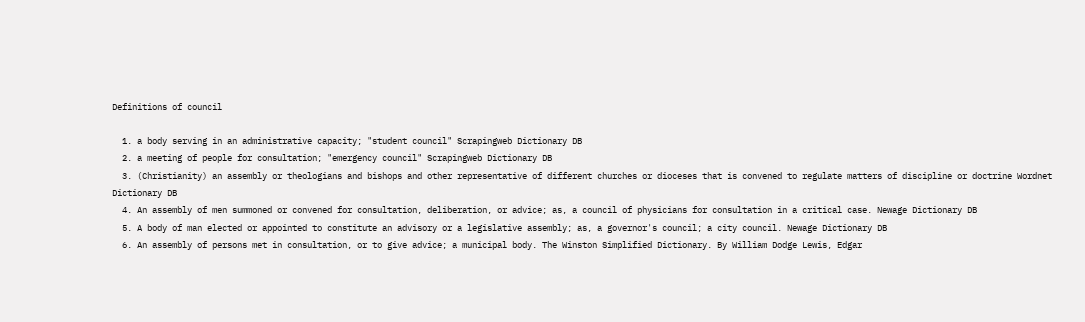Definitions of council

  1. a body serving in an administrative capacity; "student council" Scrapingweb Dictionary DB
  2. a meeting of people for consultation; "emergency council" Scrapingweb Dictionary DB
  3. (Christianity) an assembly or theologians and bishops and other representative of different churches or dioceses that is convened to regulate matters of discipline or doctrine Wordnet Dictionary DB
  4. An assembly of men summoned or convened for consultation, deliberation, or advice; as, a council of physicians for consultation in a critical case. Newage Dictionary DB
  5. A body of man elected or appointed to constitute an advisory or a legislative assembly; as, a governor's council; a city council. Newage Dictionary DB
  6. An assembly of persons met in consultation, or to give advice; a municipal body. The Winston Simplified Dictionary. By William Dodge Lewis, Edgar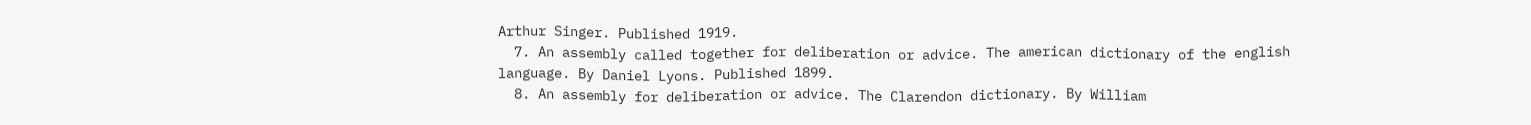Arthur Singer. Published 1919.
  7. An assembly called together for deliberation or advice. The american dictionary of the english language. By Daniel Lyons. Published 1899.
  8. An assembly for deliberation or advice. The Clarendon dictionary. By William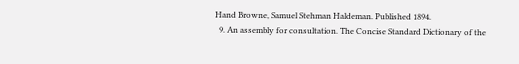Hand Browne, Samuel Stehman Haldeman. Published 1894.
  9. An assembly for consultation. The Concise Standard Dictionary of the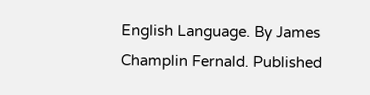English Language. By James Champlin Fernald. Published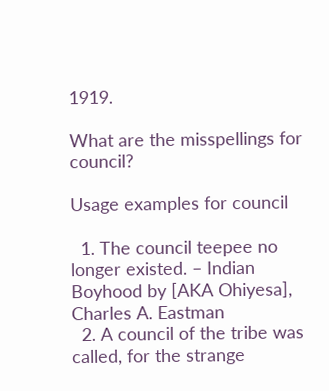1919.

What are the misspellings for council?

Usage examples for council

  1. The council teepee no longer existed. – Indian Boyhood by [AKA Ohiyesa], Charles A. Eastman
  2. A council of the tribe was called, for the strange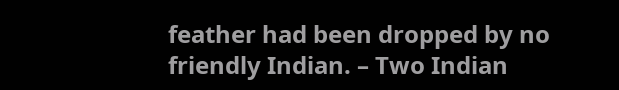feather had been dropped by no friendly Indian. – Two Indian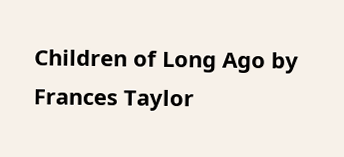Children of Long Ago by Frances Taylor